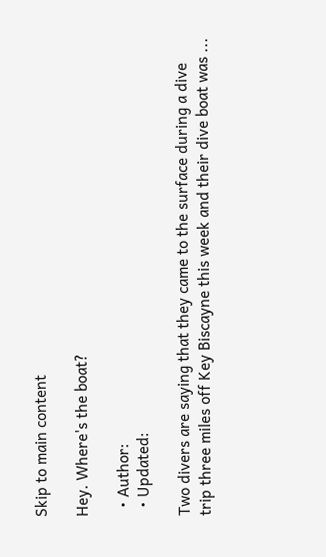Skip to main content

Hey. Where's the boat?

  • Author:
  • Updated:

Two divers are saying that they came to the surface during a dive trip three miles off Key Biscayne this week and their dive boat was ...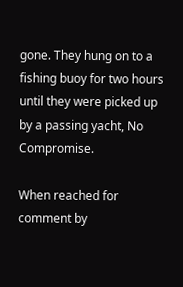gone. They hung on to a fishing buoy for two hours until they were picked up by a passing yacht, No Compromise.

When reached for comment by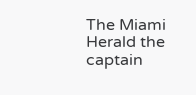The Miami Herald the captain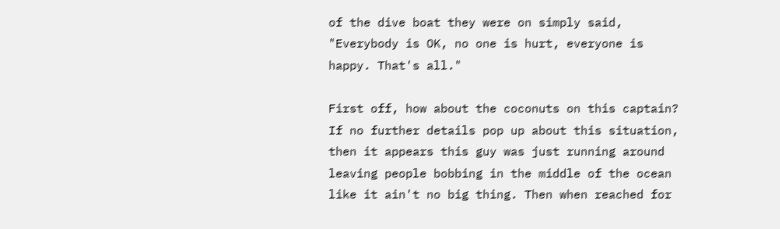of the dive boat they were on simply said, "Everybody is OK, no one is hurt, everyone is happy. That's all."

First off, how about the coconuts on this captain? If no further details pop up about this situation, then it appears this guy was just running around leaving people bobbing in the middle of the ocean like it ain't no big thing. Then when reached for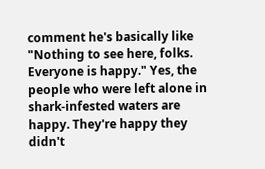comment he's basically like "Nothing to see here, folks. Everyone is happy." Yes, the people who were left alone in shark-infested waters are happy. They're happy they didn't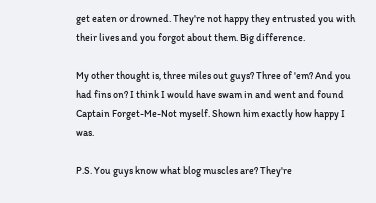get eaten or drowned. They're not happy they entrusted you with their lives and you forgot about them. Big difference.

My other thought is, three miles out guys? Three of 'em? And you had fins on? I think I would have swam in and went and found Captain Forget-Me-Not myself. Shown him exactly how happy I was.

P.S. You guys know what blog muscles are? They're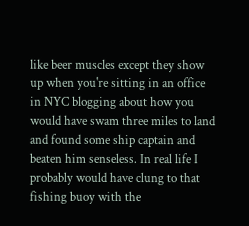like beer muscles except they show up when you're sitting in an office in NYC blogging about how you would have swam three miles to land and found some ship captain and beaten him senseless. In real life I probably would have clung to that fishing buoy with the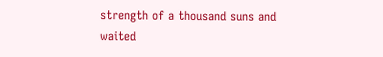strength of a thousand suns and waited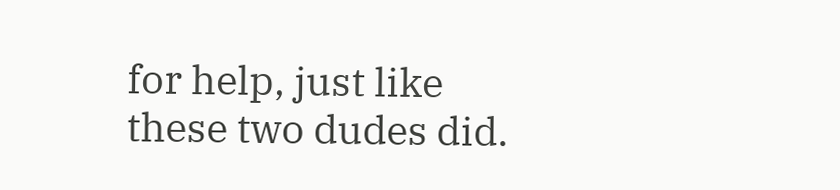for help, just like these two dudes did.